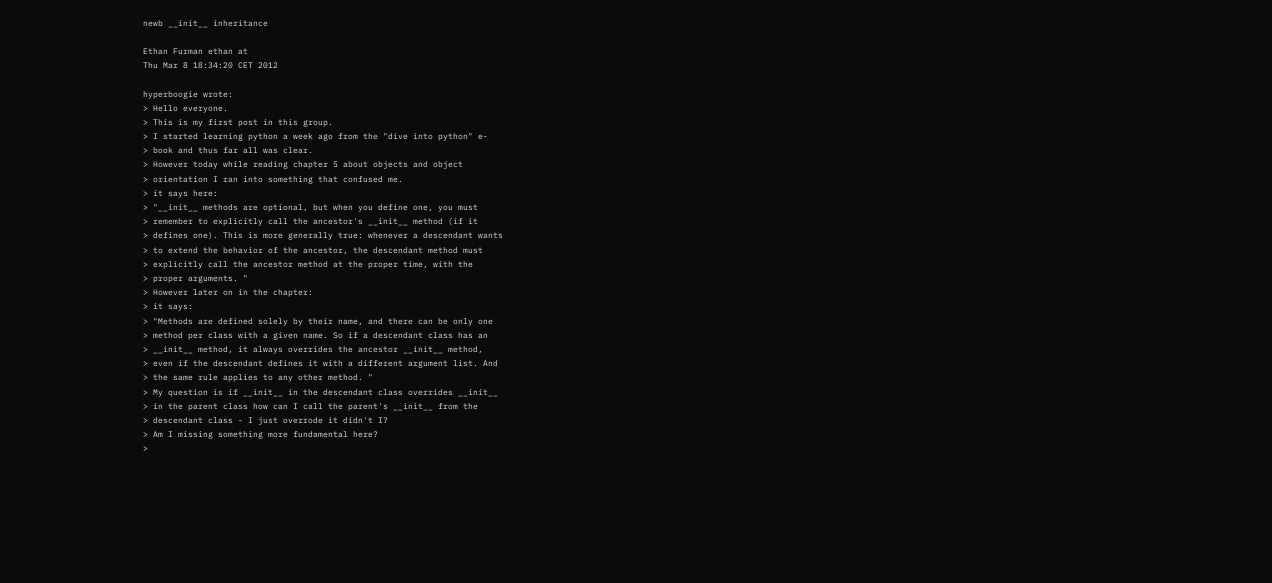newb __init__ inheritance

Ethan Furman ethan at
Thu Mar 8 18:34:20 CET 2012

hyperboogie wrote:
> Hello everyone.
> This is my first post in this group.
> I started learning python a week ago from the "dive into python" e-
> book and thus far all was clear.
> However today while reading chapter 5 about objects and object
> orientation I ran into something that confused me.
> it says here:
> "__init__ methods are optional, but when you define one, you must
> remember to explicitly call the ancestor's __init__ method (if it
> defines one). This is more generally true: whenever a descendant wants
> to extend the behavior of the ancestor, the descendant method must
> explicitly call the ancestor method at the proper time, with the
> proper arguments. "
> However later on in the chapter:
> it says:
> "Methods are defined solely by their name, and there can be only one
> method per class with a given name. So if a descendant class has an
> __init__ method, it always overrides the ancestor __init__ method,
> even if the descendant defines it with a different argument list. And
> the same rule applies to any other method. "
> My question is if __init__ in the descendant class overrides __init__
> in the parent class how can I call the parent's __init__ from the
> descendant class - I just overrode it didn't I?
> Am I missing something more fundamental here?
>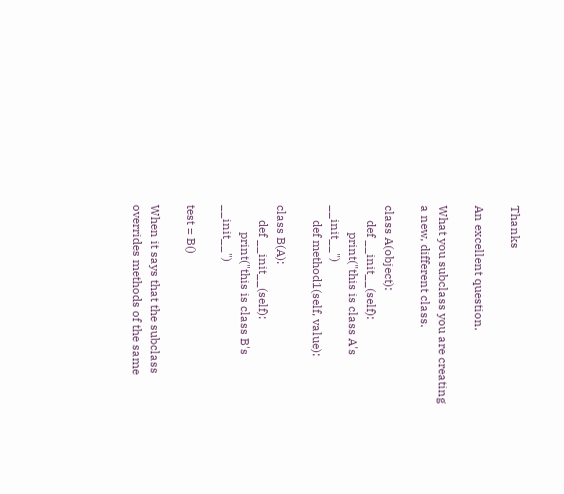Thanks

An excellent question.

What you subclass you are creating a new, different class.

class A(object):
     def __init__(self):
         print("this is class A's __init__")
     def method1(self, value):

class B(A):
     def __init__(self):
         print("this is class B's __init__")

test = B()

When it says that the subclass overrides methods of the same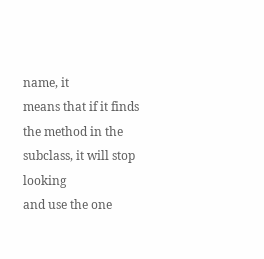name, it
means that if it finds the method in the subclass, it will stop looking
and use the one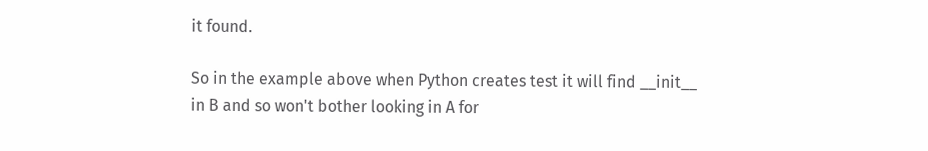it found.

So in the example above when Python creates test it will find __init__
in B and so won't bother looking in A for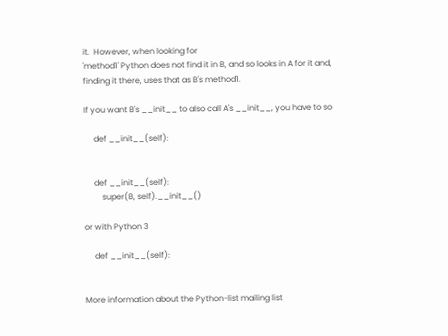it.  However, when looking for
'method1' Python does not find it in B, and so looks in A for it and,
finding it there, uses that as B's method1.

If you want B's __init__ to also call A's __init__, you have to so

     def __init__(self):


     def __init__(self):
         super(B, self).__init__()

or with Python 3

     def __init__(self):


More information about the Python-list mailing list